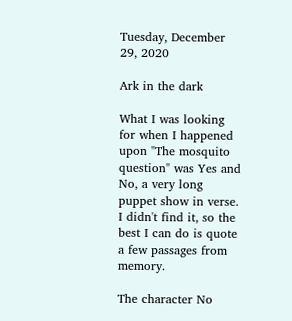Tuesday, December 29, 2020

Ark in the dark

What I was looking for when I happened upon "The mosquito question" was Yes and No, a very long puppet show in verse. I didn't find it, so the best I can do is quote a few passages from memory.

The character No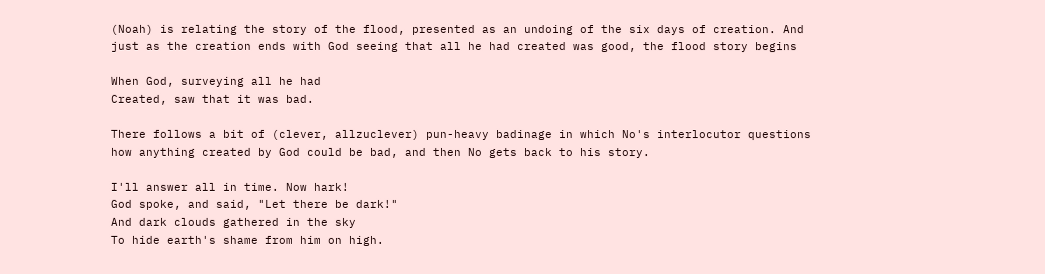(Noah) is relating the story of the flood, presented as an undoing of the six days of creation. And just as the creation ends with God seeing that all he had created was good, the flood story begins

When God, surveying all he had
Created, saw that it was bad.

There follows a bit of (clever, allzuclever) pun-heavy badinage in which No's interlocutor questions how anything created by God could be bad, and then No gets back to his story.

I'll answer all in time. Now hark!
God spoke, and said, "Let there be dark!"
And dark clouds gathered in the sky
To hide earth's shame from him on high.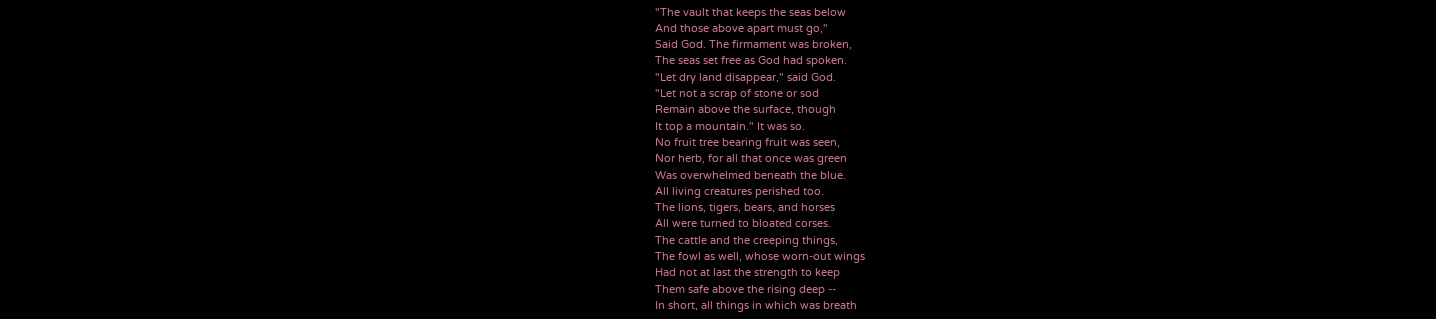"The vault that keeps the seas below
And those above apart must go,"
Said God. The firmament was broken,
The seas set free as God had spoken.
"Let dry land disappear," said God.
"Let not a scrap of stone or sod
Remain above the surface, though
It top a mountain." It was so.
No fruit tree bearing fruit was seen,
Nor herb, for all that once was green
Was overwhelmed beneath the blue.
All living creatures perished too.
The lions, tigers, bears, and horses
All were turned to bloated corses.
The cattle and the creeping things,
The fowl as well, whose worn-out wings
Had not at last the strength to keep
Them safe above the rising deep --
In short, all things in which was breath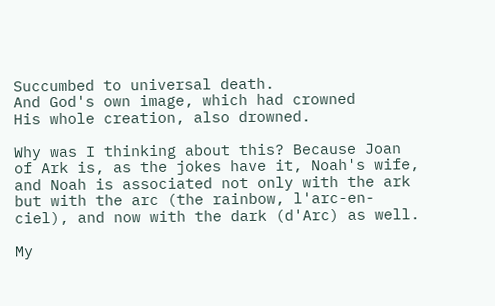Succumbed to universal death.
And God's own image, which had crowned
His whole creation, also drowned.

Why was I thinking about this? Because Joan of Ark is, as the jokes have it, Noah's wife, and Noah is associated not only with the ark but with the arc (the rainbow, l'arc-en-ciel), and now with the dark (d'Arc) as well.

My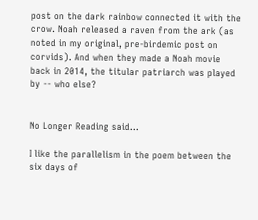post on the dark rainbow connected it with the crow. Noah released a raven from the ark (as noted in my original, pre-birdemic post on corvids). And when they made a Noah movie back in 2014, the titular patriarch was played by -- who else?


No Longer Reading said...

I like the parallelism in the poem between the six days of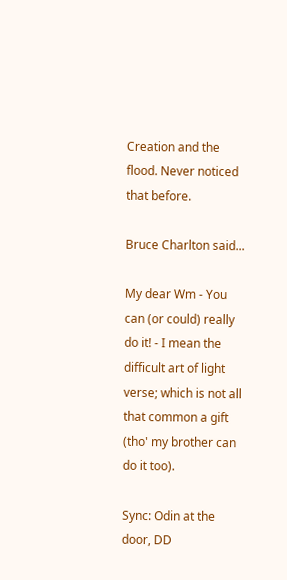Creation and the flood. Never noticed that before.

Bruce Charlton said...

My dear Wm - You can (or could) really do it! - I mean the difficult art of light verse; which is not all that common a gift (tho' my brother can do it too).

Sync: Odin at the door, DD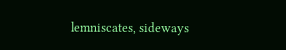lemniscates, sideways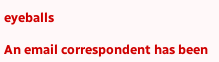eyeballs

An email correspondent has been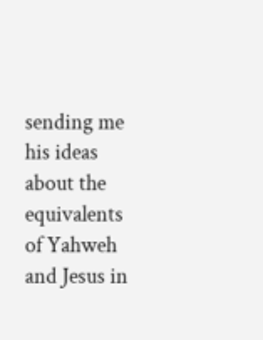sending me his ideas about the equivalents of Yahweh and Jesus in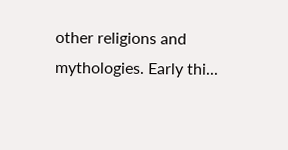other religions and mythologies. Early thi...